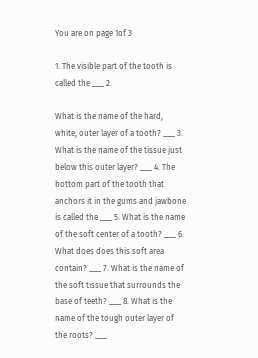You are on page 1of 3

1. The visible part of the tooth is called the ___ 2.

What is the name of the hard, white, outer layer of a tooth? ___ 3. What is the name of the tissue just below this outer layer? ___ 4. The bottom part of the tooth that anchors it in the gums and jawbone is called the ___ 5. What is the name of the soft center of a tooth? ___ 6. What does does this soft area contain? ___ 7. What is the name of the soft tissue that surrounds the base of teeth? ___ 8. What is the name of the tough outer layer of the roots? ___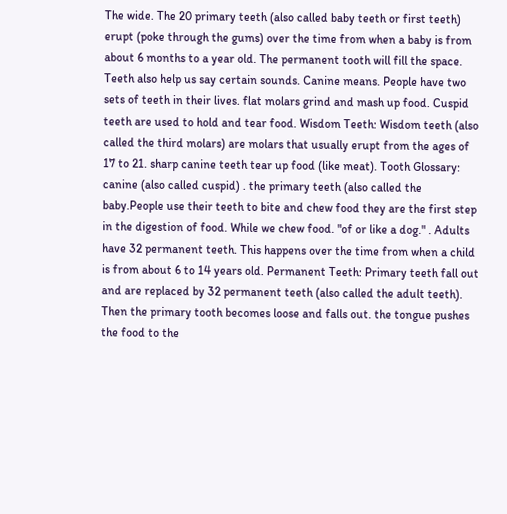The wide. The 20 primary teeth (also called baby teeth or first teeth) erupt (poke through the gums) over the time from when a baby is from about 6 months to a year old. The permanent tooth will fill the space. Teeth also help us say certain sounds. Canine means. People have two sets of teeth in their lives. flat molars grind and mash up food. Cuspid teeth are used to hold and tear food. Wisdom Teeth: Wisdom teeth (also called the third molars) are molars that usually erupt from the ages of 17 to 21. sharp canine teeth tear up food (like meat). Tooth Glossary: canine (also called cuspid) . the primary teeth (also called the baby.People use their teeth to bite and chew food they are the first step in the digestion of food. While we chew food. "of or like a dog." . Adults have 32 permanent teeth. This happens over the time from when a child is from about 6 to 14 years old. Permanent Teeth: Primary teeth fall out and are replaced by 32 permanent teeth (also called the adult teeth). Then the primary tooth becomes loose and falls out. the tongue pushes the food to the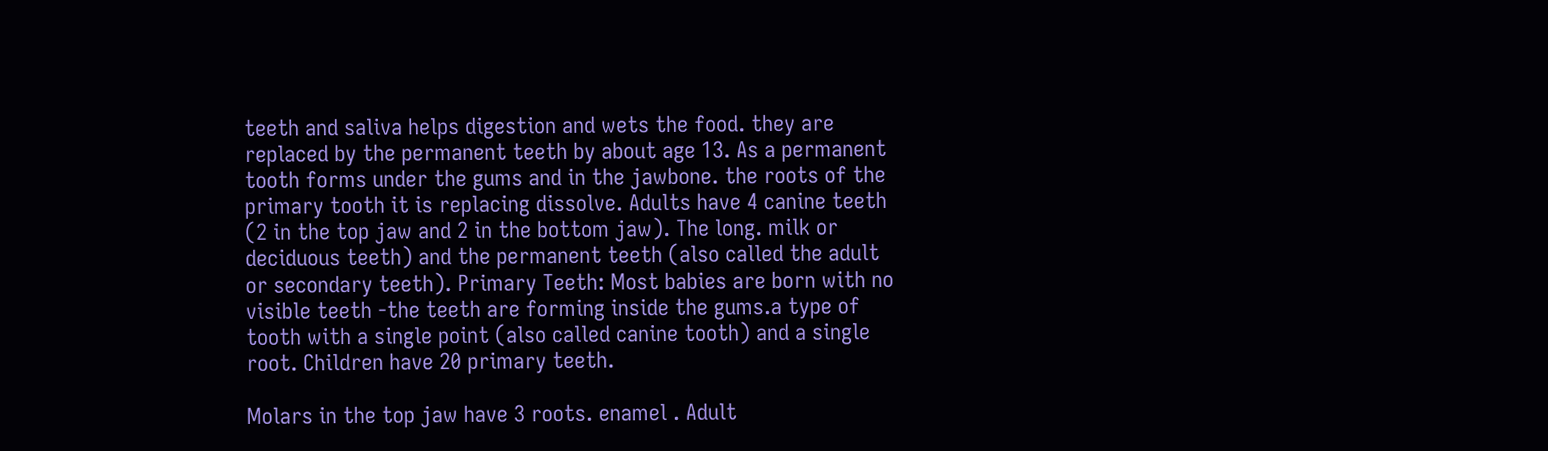teeth and saliva helps digestion and wets the food. they are replaced by the permanent teeth by about age 13. As a permanent tooth forms under the gums and in the jawbone. the roots of the primary tooth it is replacing dissolve. Adults have 4 canine teeth (2 in the top jaw and 2 in the bottom jaw). The long. milk or deciduous teeth) and the permanent teeth (also called the adult or secondary teeth). Primary Teeth: Most babies are born with no visible teeth -the teeth are forming inside the gums.a type of tooth with a single point (also called canine tooth) and a single root. Children have 20 primary teeth.

Molars in the top jaw have 3 roots. enamel . Adult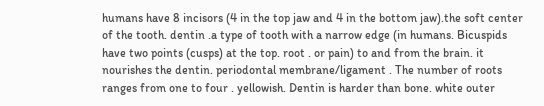humans have 8 incisors (4 in the top jaw and 4 in the bottom jaw).the soft center of the tooth. dentin .a type of tooth with a narrow edge (in humans. Bicuspids have two points (cusps) at the top. root . or pain) to and from the brain. it nourishes the dentin. periodontal membrane/ligament . The number of roots ranges from one to four . yellowish. Dentin is harder than bone. white outer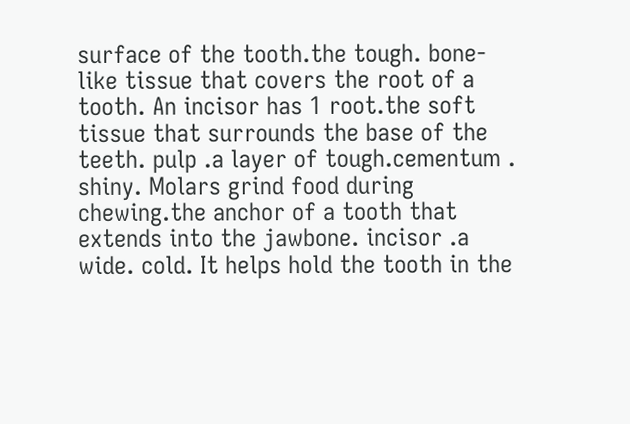surface of the tooth.the tough. bone-like tissue that covers the root of a tooth. An incisor has 1 root.the soft tissue that surrounds the base of the teeth. pulp .a layer of tough.cementum . shiny. Molars grind food during chewing.the anchor of a tooth that extends into the jawbone. incisor .a wide. cold. It helps hold the tooth in the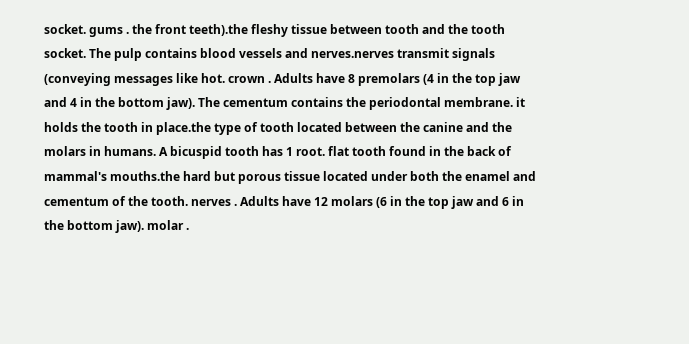socket. gums . the front teeth).the fleshy tissue between tooth and the tooth socket. The pulp contains blood vessels and nerves.nerves transmit signals (conveying messages like hot. crown . Adults have 8 premolars (4 in the top jaw and 4 in the bottom jaw). The cementum contains the periodontal membrane. it holds the tooth in place.the type of tooth located between the canine and the molars in humans. A bicuspid tooth has 1 root. flat tooth found in the back of mammal's mouths.the hard but porous tissue located under both the enamel and cementum of the tooth. nerves . Adults have 12 molars (6 in the top jaw and 6 in the bottom jaw). molar .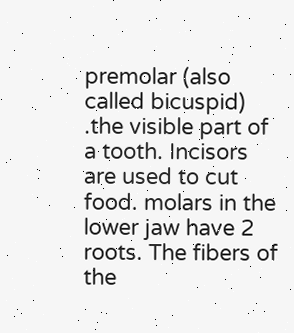premolar (also called bicuspid) .the visible part of a tooth. Incisors are used to cut food. molars in the lower jaw have 2 roots. The fibers of the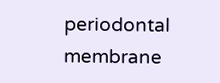periodontal membrane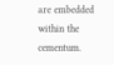are embedded within the cementum.